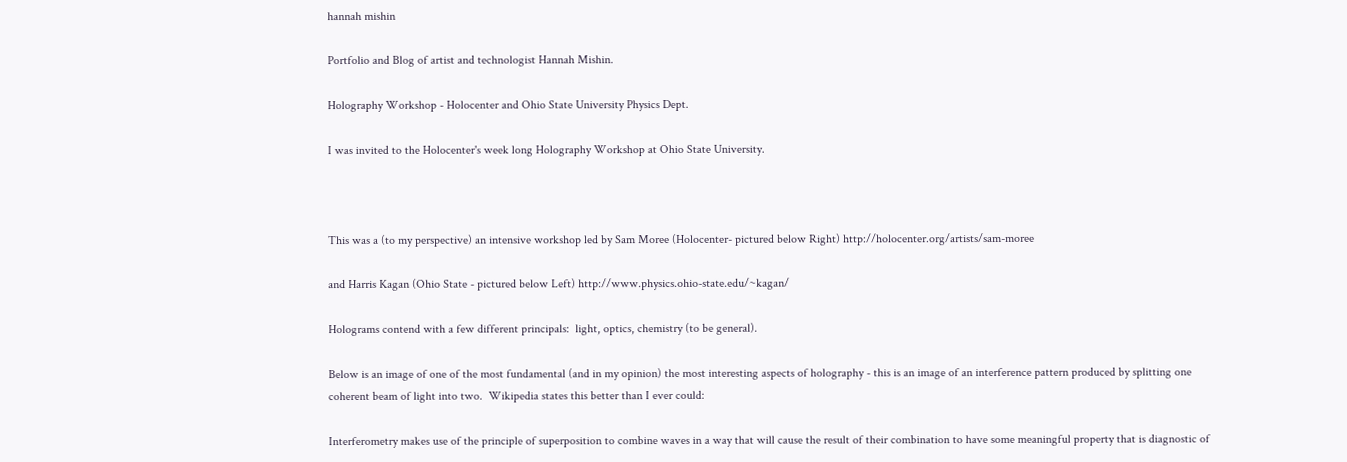hannah mishin

Portfolio and Blog of artist and technologist Hannah Mishin.

Holography Workshop - Holocenter and Ohio State University Physics Dept.

I was invited to the Holocenter's week long Holography Workshop at Ohio State University.



This was a (to my perspective) an intensive workshop led by Sam Moree (Holocenter- pictured below Right) http://holocenter.org/artists/sam-moree

and Harris Kagan (Ohio State - pictured below Left) http://www.physics.ohio-state.edu/~kagan/

Holograms contend with a few different principals:  light, optics, chemistry (to be general).

Below is an image of one of the most fundamental (and in my opinion) the most interesting aspects of holography - this is an image of an interference pattern produced by splitting one coherent beam of light into two.  Wikipedia states this better than I ever could:

Interferometry makes use of the principle of superposition to combine waves in a way that will cause the result of their combination to have some meaningful property that is diagnostic of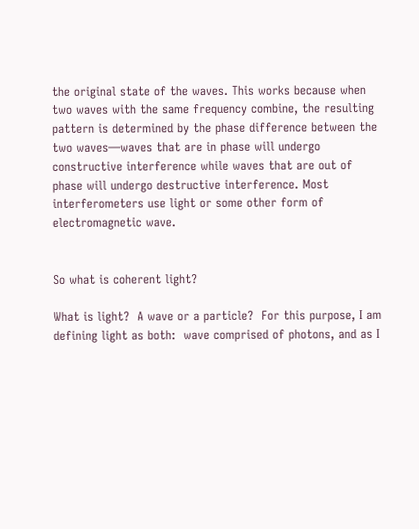the original state of the waves. This works because when two waves with the same frequency combine, the resulting pattern is determined by the phase difference between the two waves—waves that are in phase will undergo constructive interference while waves that are out of phase will undergo destructive interference. Most interferometers use light or some other form of electromagnetic wave.


So what is coherent light?

What is light?  A wave or a particle?  For this purpose, I am defining light as both:  wave comprised of photons, and as I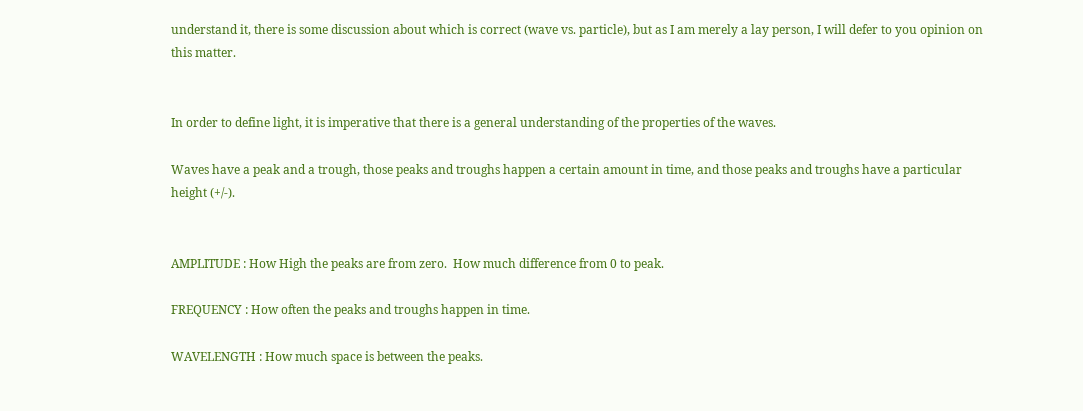understand it, there is some discussion about which is correct (wave vs. particle), but as I am merely a lay person, I will defer to you opinion on this matter.


In order to define light, it is imperative that there is a general understanding of the properties of the waves.

Waves have a peak and a trough, those peaks and troughs happen a certain amount in time, and those peaks and troughs have a particular height (+/-).


AMPLITUDE : How High the peaks are from zero.  How much difference from 0 to peak.

FREQUENCY : How often the peaks and troughs happen in time.

WAVELENGTH : How much space is between the peaks.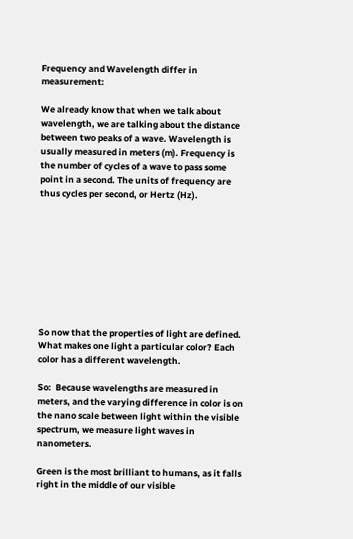Frequency and Wavelength differ in measurement:

We already know that when we talk about wavelength, we are talking about the distance between two peaks of a wave. Wavelength is usually measured in meters (m). Frequency is the number of cycles of a wave to pass some point in a second. The units of frequency are thus cycles per second, or Hertz (Hz).









So now that the properties of light are defined.  What makes one light a particular color? Each color has a different wavelength.

So:  Because wavelengths are measured in meters, and the varying difference in color is on the nano scale between light within the visible spectrum, we measure light waves in nanometers.

Green is the most brilliant to humans, as it falls right in the middle of our visible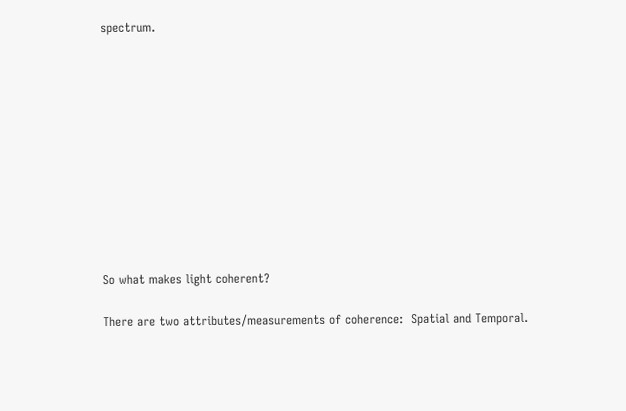spectrum.











So what makes light coherent?

There are two attributes/measurements of coherence:  Spatial and Temporal.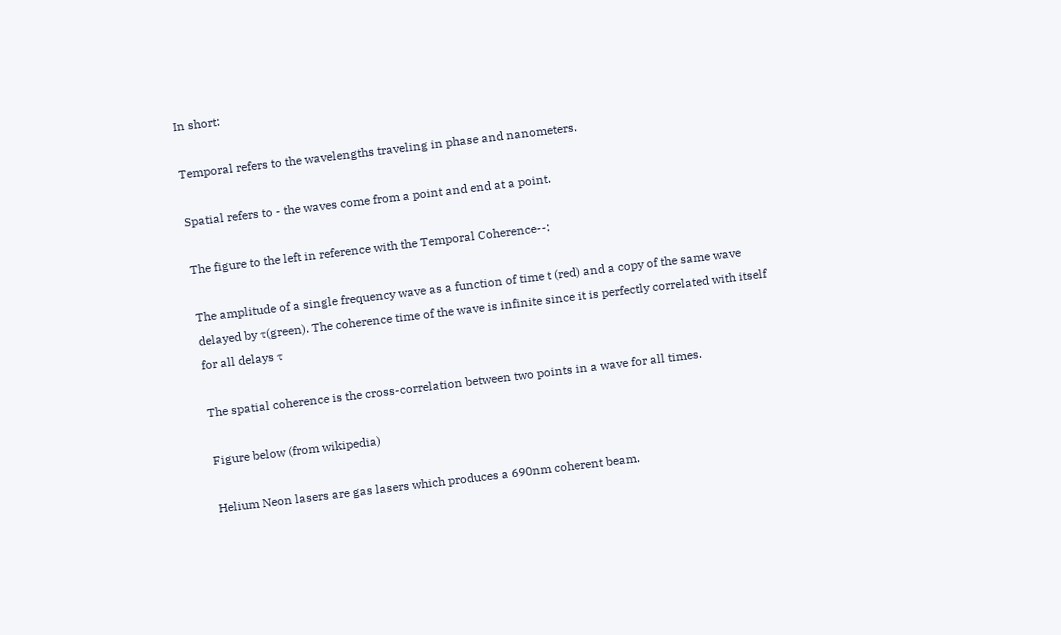In short:

Temporal refers to the wavelengths traveling in phase and nanometers.

Spatial refers to - the waves come from a point and end at a point.

The figure to the left in reference with the Temporal Coherence--:

The amplitude of a single frequency wave as a function of time t (red) and a copy of the same wave delayed by τ(green). The coherence time of the wave is infinite since it is perfectly correlated with itself for all delays τ

The spatial coherence is the cross-correlation between two points in a wave for all times.

Figure below (from wikipedia)

Helium Neon lasers are gas lasers which produces a 690nm coherent beam.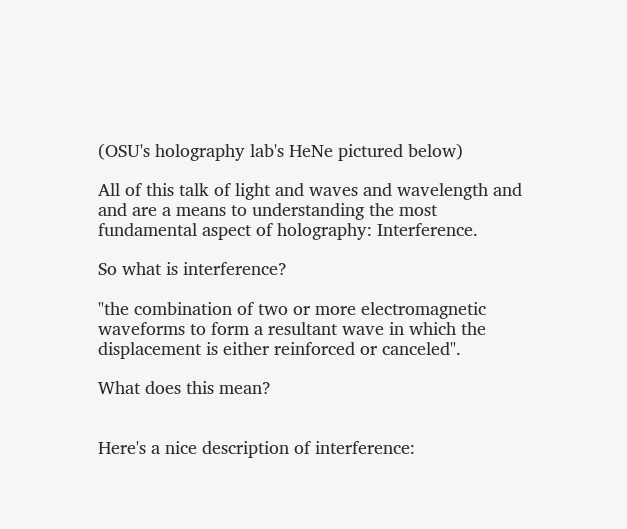(OSU's holography lab's HeNe pictured below)

All of this talk of light and waves and wavelength and and are a means to understanding the most fundamental aspect of holography: Interference.

So what is interference?

"the combination of two or more electromagnetic waveforms to form a resultant wave in which the displacement is either reinforced or canceled".

What does this mean?


Here's a nice description of interference: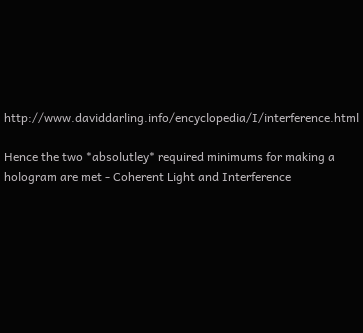http://www.daviddarling.info/encyclopedia/I/interference.html

Hence the two *absolutley* required minimums for making a hologram are met - Coherent Light and Interference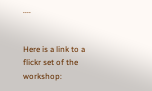....


Here is a link to a flickr set of the workshop: